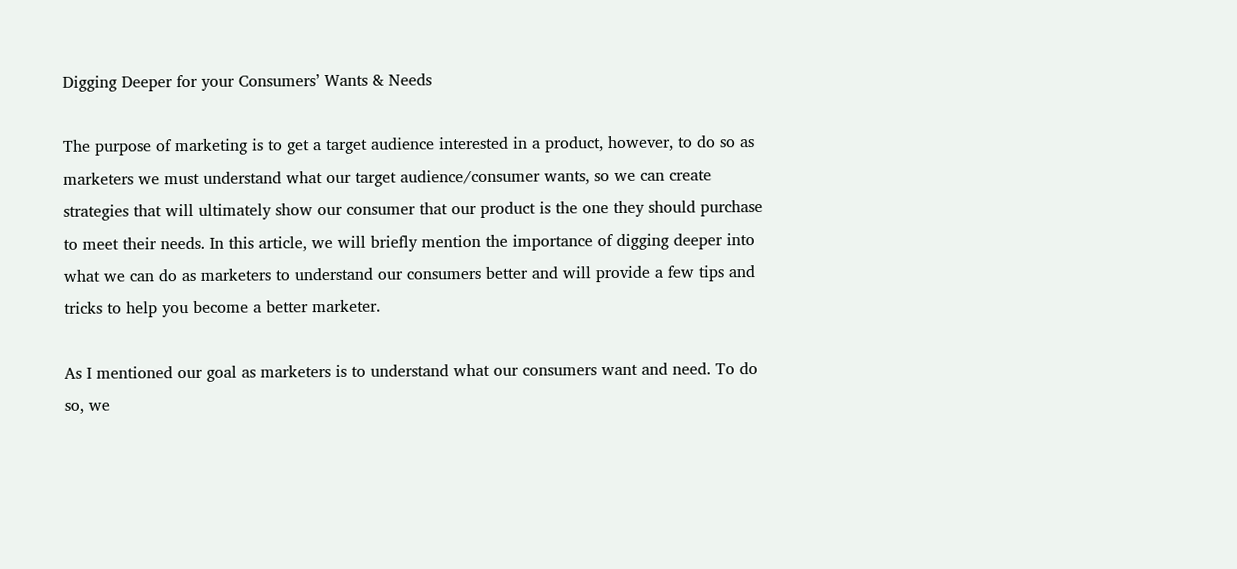Digging Deeper for your Consumers’ Wants & Needs

The purpose of marketing is to get a target audience interested in a product, however, to do so as marketers we must understand what our target audience/consumer wants, so we can create strategies that will ultimately show our consumer that our product is the one they should purchase to meet their needs. In this article, we will briefly mention the importance of digging deeper into what we can do as marketers to understand our consumers better and will provide a few tips and tricks to help you become a better marketer.

As I mentioned our goal as marketers is to understand what our consumers want and need. To do so, we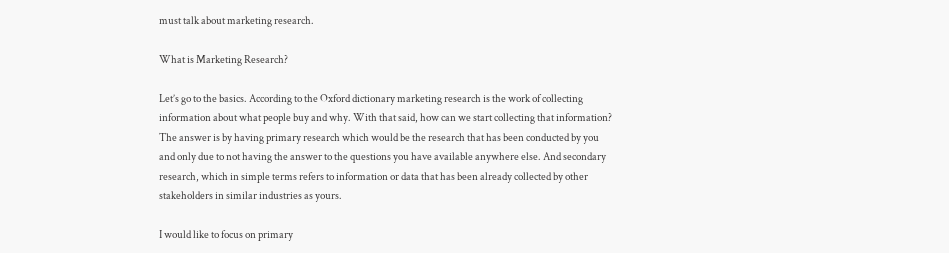must talk about marketing research.

What is Marketing Research?

Let’s go to the basics. According to the Oxford dictionary marketing research is the work of collecting information about what people buy and why. With that said, how can we start collecting that information? The answer is by having primary research which would be the research that has been conducted by you and only due to not having the answer to the questions you have available anywhere else. And secondary research, which in simple terms refers to information or data that has been already collected by other stakeholders in similar industries as yours.

I would like to focus on primary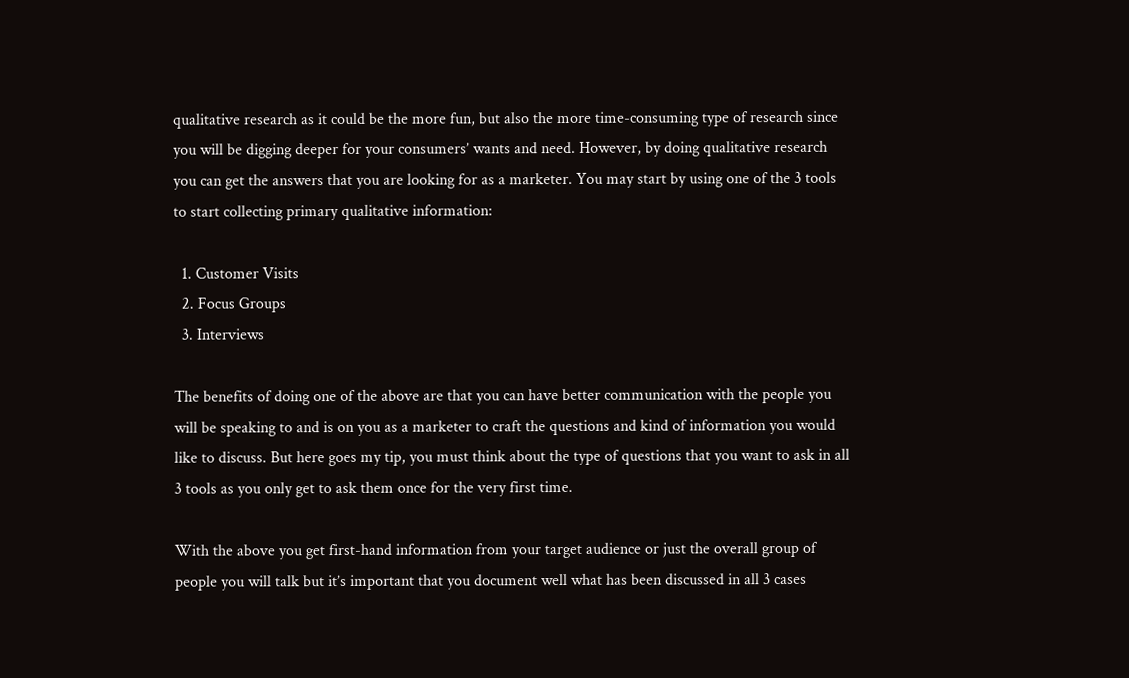qualitative research as it could be the more fun, but also the more time-consuming type of research since you will be digging deeper for your consumers’ wants and need. However, by doing qualitative research you can get the answers that you are looking for as a marketer. You may start by using one of the 3 tools to start collecting primary qualitative information:

  1. Customer Visits
  2. Focus Groups
  3. Interviews

The benefits of doing one of the above are that you can have better communication with the people you will be speaking to and is on you as a marketer to craft the questions and kind of information you would like to discuss. But here goes my tip, you must think about the type of questions that you want to ask in all 3 tools as you only get to ask them once for the very first time.

With the above you get first-hand information from your target audience or just the overall group of people you will talk but it’s important that you document well what has been discussed in all 3 cases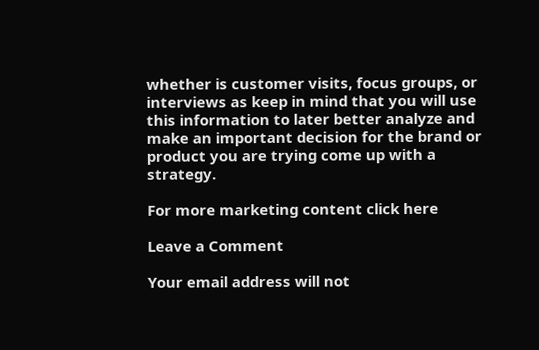whether is customer visits, focus groups, or interviews as keep in mind that you will use this information to later better analyze and make an important decision for the brand or product you are trying come up with a strategy.

For more marketing content click here

Leave a Comment

Your email address will not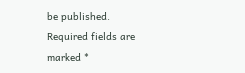be published. Required fields are marked *